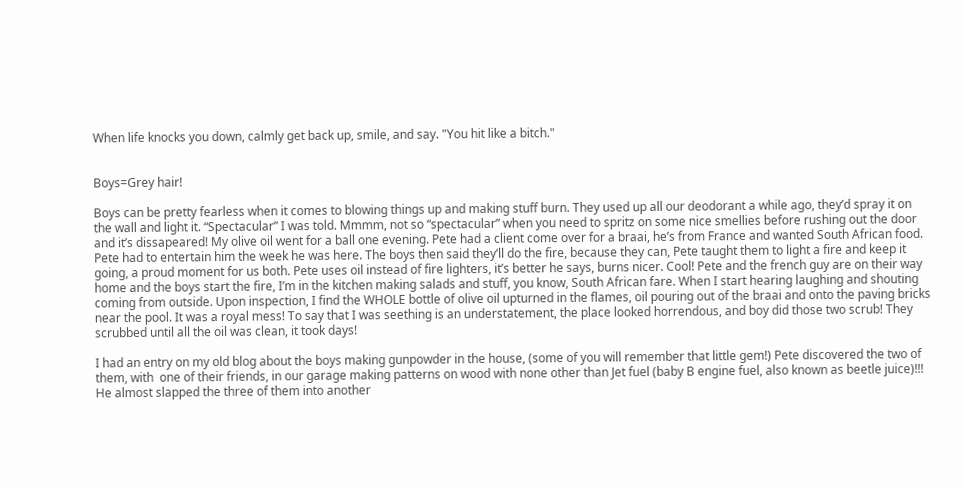When life knocks you down, calmly get back up, smile, and say. "You hit like a bitch."


Boys=Grey hair!

Boys can be pretty fearless when it comes to blowing things up and making stuff burn. They used up all our deodorant a while ago, they’d spray it on the wall and light it. “Spectacular” I was told. Mmmm, not so “spectacular” when you need to spritz on some nice smellies before rushing out the door and it’s dissapeared! My olive oil went for a ball one evening. Pete had a client come over for a braai, he’s from France and wanted South African food. Pete had to entertain him the week he was here. The boys then said they’ll do the fire, because they can, Pete taught them to light a fire and keep it going, a proud moment for us both. Pete uses oil instead of fire lighters, it’s better he says, burns nicer. Cool! Pete and the french guy are on their way home and the boys start the fire, I’m in the kitchen making salads and stuff, you know, South African fare. When I start hearing laughing and shouting coming from outside. Upon inspection, I find the WHOLE bottle of olive oil upturned in the flames, oil pouring out of the braai and onto the paving bricks near the pool. It was a royal mess! To say that I was seething is an understatement, the place looked horrendous, and boy did those two scrub! They scrubbed until all the oil was clean, it took days!

I had an entry on my old blog about the boys making gunpowder in the house, (some of you will remember that little gem!) Pete discovered the two of them, with  one of their friends, in our garage making patterns on wood with none other than Jet fuel (baby B engine fuel, also known as beetle juice)!!! He almost slapped the three of them into another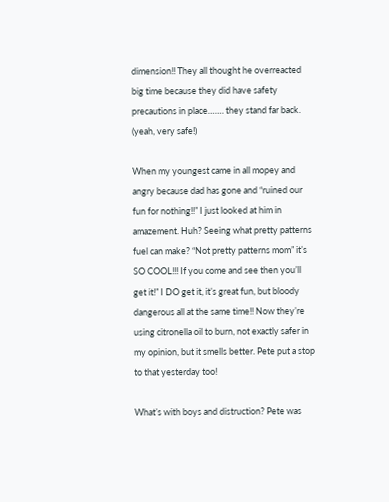dimension!! They all thought he overreacted big time because they did have safety precautions in place……. they stand far back. (yeah, very safe!)

When my youngest came in all mopey and angry because dad has gone and “ruined our fun for nothing!!” I just looked at him in amazement. Huh? Seeing what pretty patterns  fuel can make? “Not pretty patterns mom” it’s SO COOL!!! If you come and see then you’ll get it!” I DO get it, it’s great fun, but bloody dangerous all at the same time!! Now they’re using citronella oil to burn, not exactly safer in my opinion, but it smells better. Pete put a stop to that yesterday too!

What’s with boys and distruction? Pete was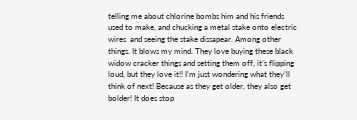telling me about chlorine bombs him and his friends used to make, and chucking a metal stake onto electric wires  and seeing the stake dissapear. Among other things. It blows my mind. They love buying these black widow cracker things and setting them off, it’s flipping loud, but they love it!! I’m just wondering what they’ll think of next! Because as they get older, they also get bolder! It does stop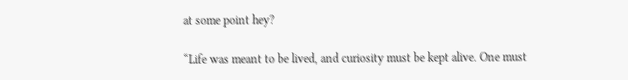at some point hey?

“Life was meant to be lived, and curiosity must be kept alive. One must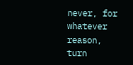never, for whatever reason, turn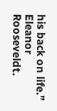his back on life.” Eleanor Rooseveldt.